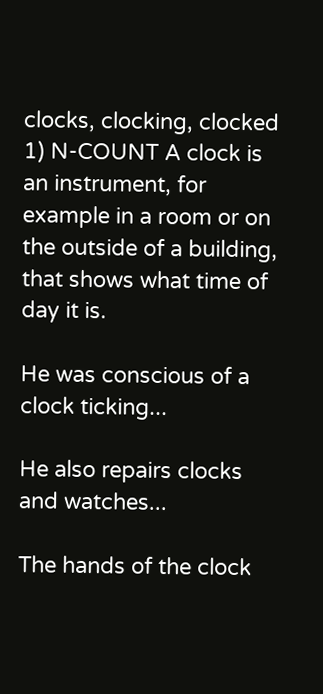clocks, clocking, clocked
1) N-COUNT A clock is an instrument, for example in a room or on the outside of a building, that shows what time of day it is.

He was conscious of a clock ticking...

He also repairs clocks and watches...

The hands of the clock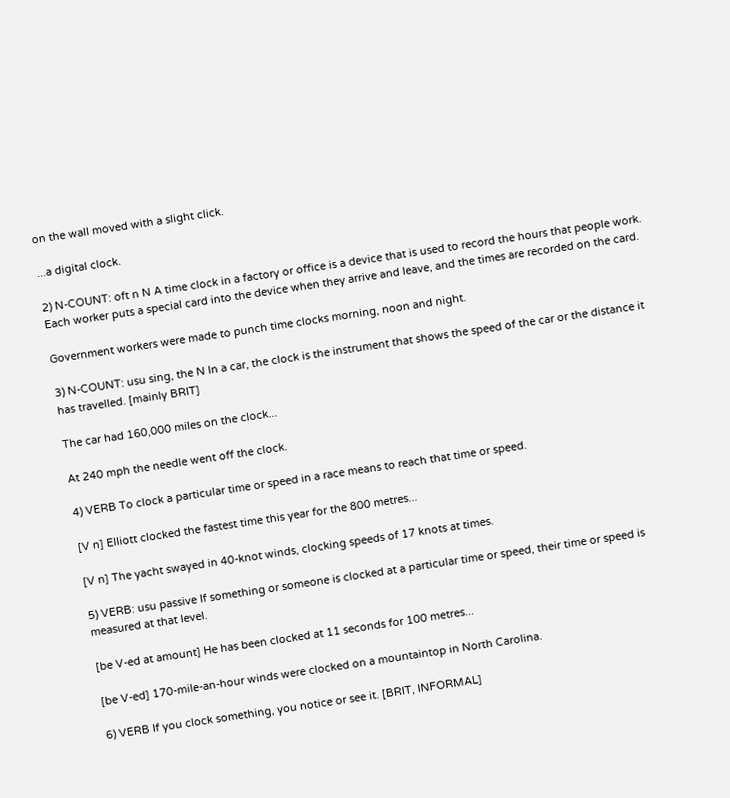on the wall moved with a slight click.

...a digital clock.

2) N-COUNT: oft n N A time clock in a factory or office is a device that is used to record the hours that people work. Each worker puts a special card into the device when they arrive and leave, and the times are recorded on the card.

Government workers were made to punch time clocks morning, noon and night.

3) N-COUNT: usu sing, the N In a car, the clock is the instrument that shows the speed of the car or the distance it has travelled. [mainly BRIT]

The car had 160,000 miles on the clock...

At 240 mph the needle went off the clock.

4) VERB To clock a particular time or speed in a race means to reach that time or speed.

[V n] Elliott clocked the fastest time this year for the 800 metres...

[V n] The yacht swayed in 40-knot winds, clocking speeds of 17 knots at times.

5) VERB: usu passive If something or someone is clocked at a particular time or speed, their time or speed is measured at that level.

[be V-ed at amount] He has been clocked at 11 seconds for 100 metres...

[be V-ed] 170-mile-an-hour winds were clocked on a mountaintop in North Carolina.

6) VERB If you clock something, you notice or see it. [BRIT, INFORMAL]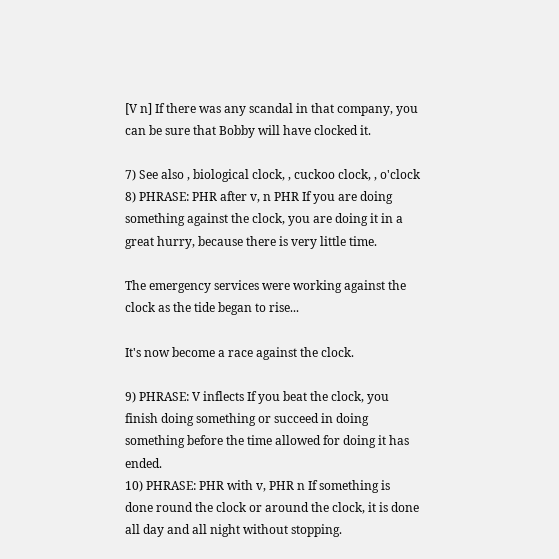[V n] If there was any scandal in that company, you can be sure that Bobby will have clocked it.

7) See also , biological clock, , cuckoo clock, , o'clock
8) PHRASE: PHR after v, n PHR If you are doing something against the clock, you are doing it in a great hurry, because there is very little time.

The emergency services were working against the clock as the tide began to rise...

It's now become a race against the clock.

9) PHRASE: V inflects If you beat the clock, you finish doing something or succeed in doing something before the time allowed for doing it has ended.
10) PHRASE: PHR with v, PHR n If something is done round the clock or around the clock, it is done all day and all night without stopping.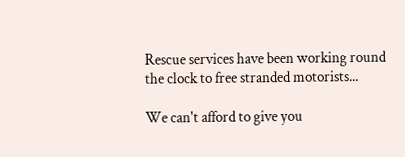Rescue services have been working round the clock to free stranded motorists...

We can't afford to give you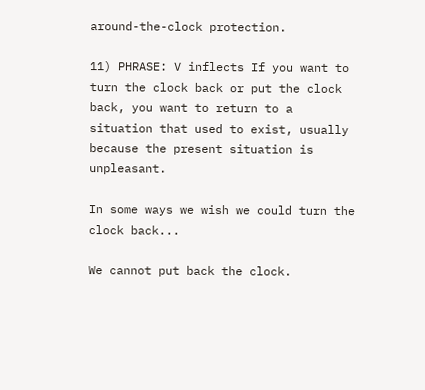around-the-clock protection.

11) PHRASE: V inflects If you want to turn the clock back or put the clock back, you want to return to a situation that used to exist, usually because the present situation is unpleasant.

In some ways we wish we could turn the clock back...

We cannot put back the clock.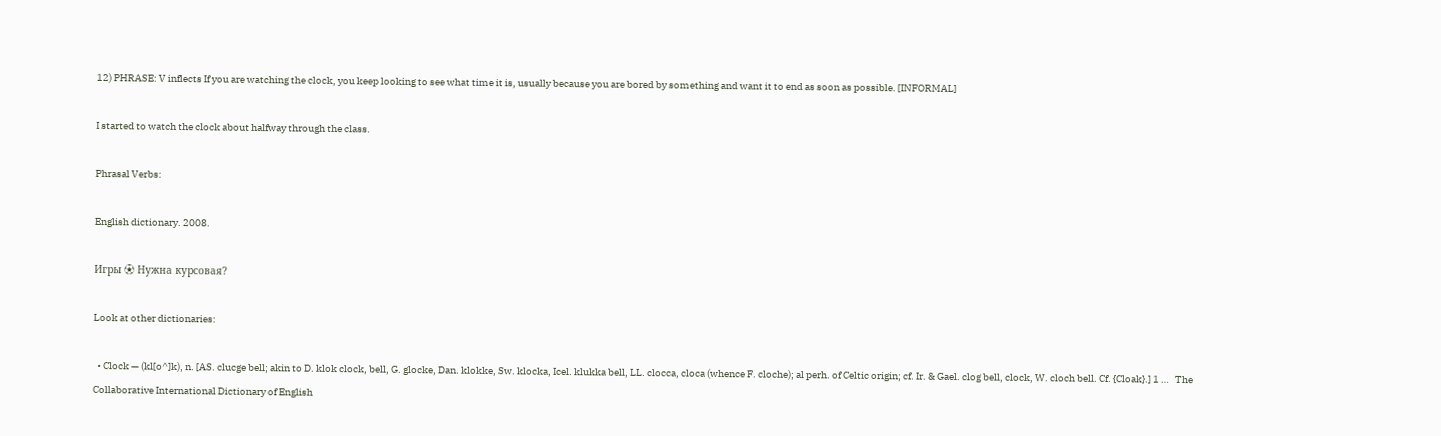12) PHRASE: V inflects If you are watching the clock, you keep looking to see what time it is, usually because you are bored by something and want it to end as soon as possible. [INFORMAL]

I started to watch the clock about halfway through the class.

Phrasal Verbs:

English dictionary. 2008.

Игры ⚽ Нужна курсовая?

Look at other dictionaries:

  • Clock — (kl[o^]k), n. [AS. clucge bell; akin to D. klok clock, bell, G. glocke, Dan. klokke, Sw. klocka, Icel. klukka bell, LL. clocca, cloca (whence F. cloche); al perh. of Celtic origin; cf. Ir. & Gael. clog bell, clock, W. cloch bell. Cf. {Cloak}.] 1 …   The Collaborative International Dictionary of English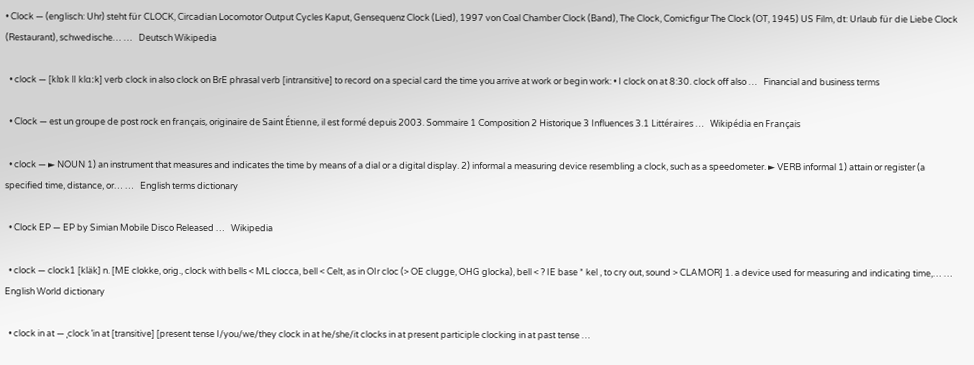• Clock — (englisch: Uhr) steht für CLOCK, Circadian Locomotor Output Cycles Kaput, Gensequenz Clock (Lied), 1997 von Coal Chamber Clock (Band), The Clock, Comicfigur The Clock (OT, 1945) US Film, dt: Urlaub für die Liebe Clock (Restaurant), schwedische… …   Deutsch Wikipedia

  • clock — [klɒk ǁ klɑːk] verb clock in also clock on BrE phrasal verb [intransitive] to record on a special card the time you arrive at work or begin work: • I clock on at 8:30. clock off also …   Financial and business terms

  • Clock — est un groupe de post rock en français, originaire de Saint Étienne, il est formé depuis 2003. Sommaire 1 Composition 2 Historique 3 Influences 3.1 Littéraires …   Wikipédia en Français

  • clock — ► NOUN 1) an instrument that measures and indicates the time by means of a dial or a digital display. 2) informal a measuring device resembling a clock, such as a speedometer. ► VERB informal 1) attain or register (a specified time, distance, or… …   English terms dictionary

  • Clock EP — EP by Simian Mobile Disco Released …   Wikipedia

  • clock — clock1 [kläk] n. [ME clokke, orig., clock with bells < ML clocca, bell < Celt, as in OIr cloc (> OE clugge, OHG glocka), bell < ? IE base * kel , to cry out, sound > CLAMOR] 1. a device used for measuring and indicating time,… …   English World dictionary

  • clock in at — ˌclock ˈin at [transitive] [present tense I/you/we/they clock in at he/she/it clocks in at present participle clocking in at past tense …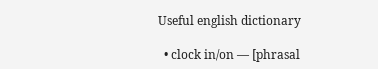Useful english dictionary

  • clock in/on — [phrasal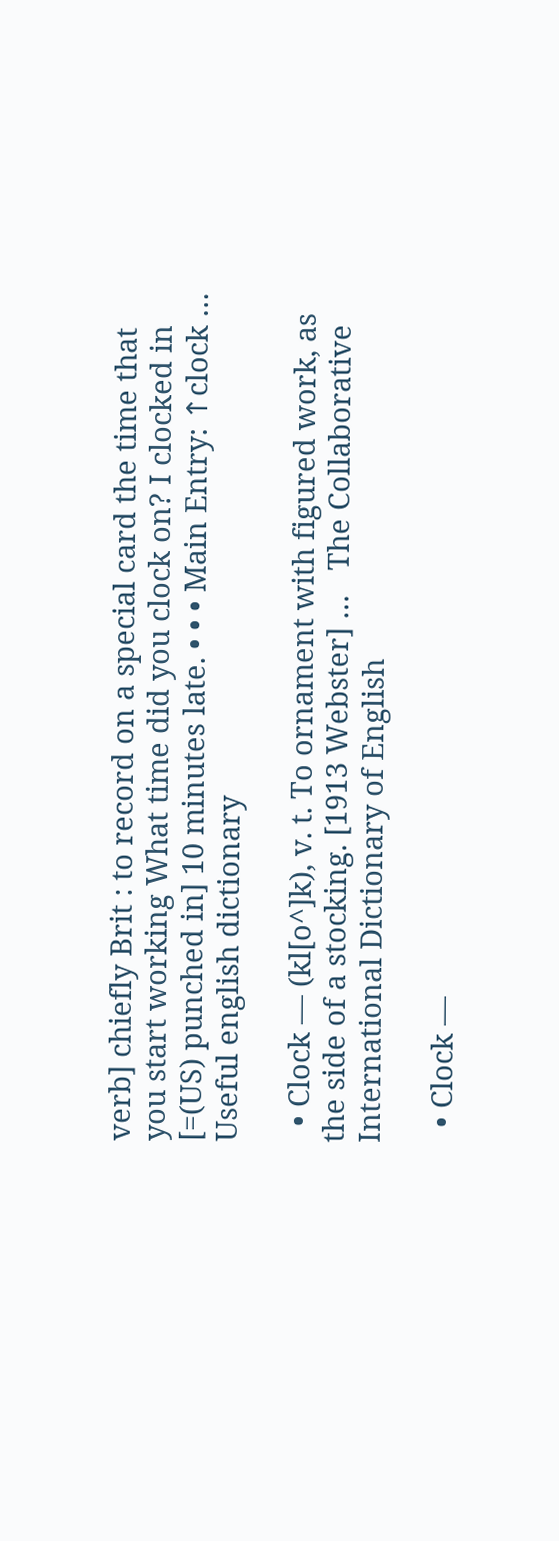verb] chiefly Brit : to record on a special card the time that you start working What time did you clock on? I clocked in [=(US) punched in] 10 minutes late. • • • Main Entry: ↑clock …   Useful english dictionary

  • Clock — (kl[o^]k), v. t. To ornament with figured work, as the side of a stocking. [1913 Webster] …   The Collaborative International Dictionary of English

  • Clock —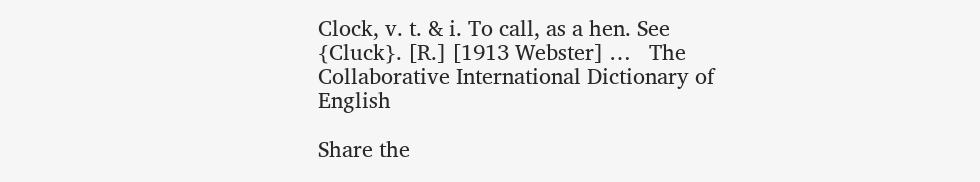Clock, v. t. & i. To call, as a hen. See {Cluck}. [R.] [1913 Webster] …   The Collaborative International Dictionary of English

Share the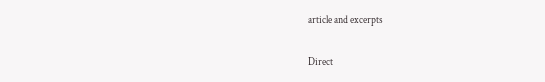article and excerpts

Direct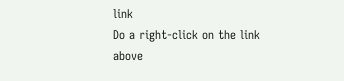link
Do a right-click on the link above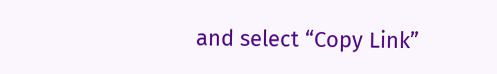and select “Copy Link”